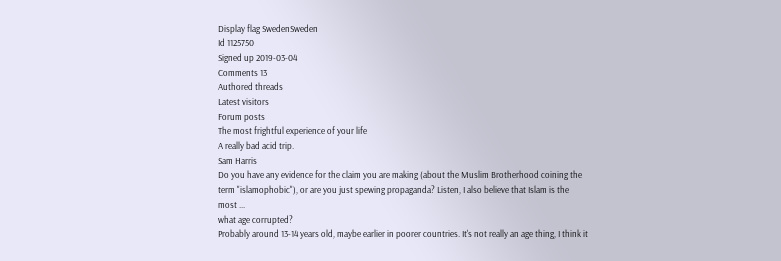Display flag SwedenSweden
Id 1125750
Signed up 2019-03-04
Comments 13
Authored threads
Latest visitors
Forum posts
The most frightful experience of your life
A really bad acid trip.
Sam Harris
Do you have any evidence for the claim you are making (about the Muslim Brotherhood coining the term "islamophobic"), or are you just spewing propaganda? Listen, I also believe that Islam is the most ...
what age corrupted?
Probably around 13-14 years old, maybe earlier in poorer countries. It's not really an age thing, I think it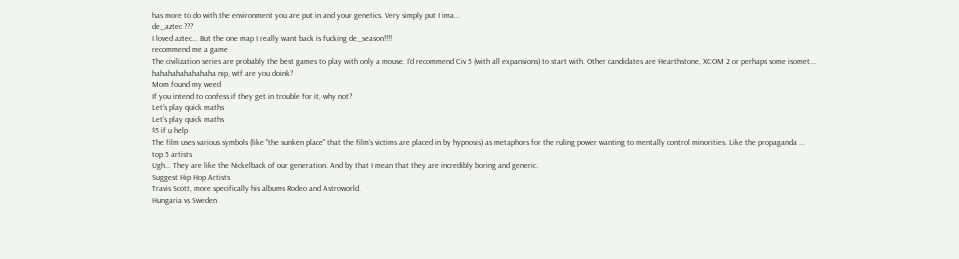has more to do with the environment you are put in and your genetics. Very simply put I ima...
de_aztec ???
I loved aztec... But the one map I really want back is fucking de_season!!!!
recommend me a game
The civilization series are probably the best games to play with only a mouse. I'd recommend Civ 5 (with all expansions) to start with. Other candidates are Hearthstone, XCOM 2 or perhaps some isomet...
hahahahahahahaha nip, wtf are you doink?
Mom found my weed
If you intend to confess if they get in trouble for it, why not?
Let's play quick maths
Let's play quick maths
$5 if u help
The film uses various symbols (like "the sunken place" that the film's victims are placed in by hypnosis) as metaphors for the ruling power wanting to mentally control minorities. Like the propaganda ...
top 5 artists
Ugh... They are like the Nickelback of our generation. And by that I mean that they are incredibly boring and generic.
Suggest Hip Hop Artists
Travis Scott, more specifically his albums Rodeo and Astroworld.
Hungaria vs Sweden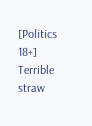[Politics 18+]
Terrible straw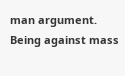man argument. Being against mass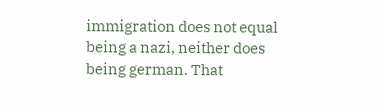immigration does not equal being a nazi, neither does being german. That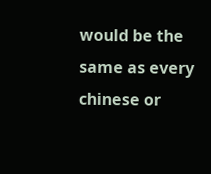would be the same as every chinese or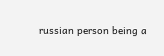russian person being a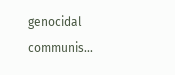genocidal communis...